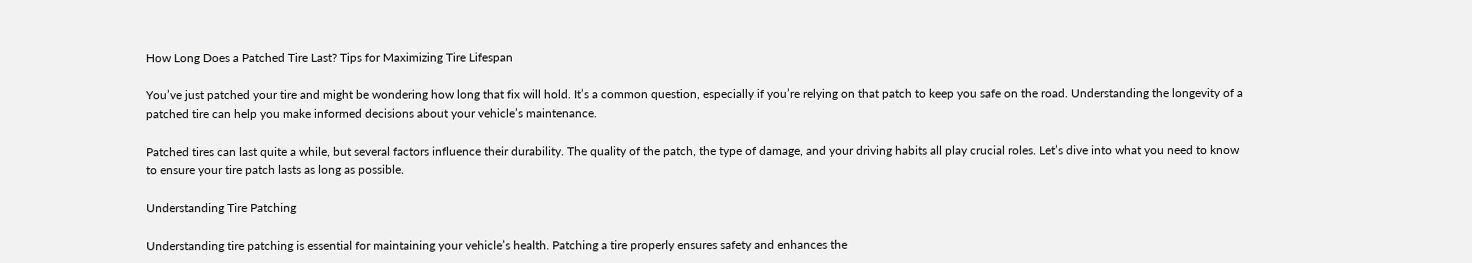How Long Does a Patched Tire Last? Tips for Maximizing Tire Lifespan

You’ve just patched your tire and might be wondering how long that fix will hold. It’s a common question, especially if you’re relying on that patch to keep you safe on the road. Understanding the longevity of a patched tire can help you make informed decisions about your vehicle’s maintenance.

Patched tires can last quite a while, but several factors influence their durability. The quality of the patch, the type of damage, and your driving habits all play crucial roles. Let’s dive into what you need to know to ensure your tire patch lasts as long as possible.

Understanding Tire Patching

Understanding tire patching is essential for maintaining your vehicle’s health. Patching a tire properly ensures safety and enhances the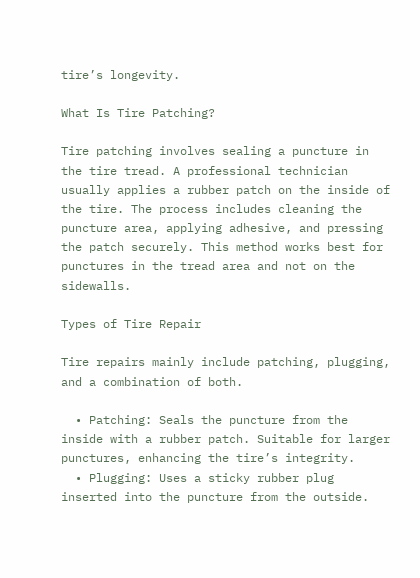tire’s longevity.

What Is Tire Patching?

Tire patching involves sealing a puncture in the tire tread. A professional technician usually applies a rubber patch on the inside of the tire. The process includes cleaning the puncture area, applying adhesive, and pressing the patch securely. This method works best for punctures in the tread area and not on the sidewalls.

Types of Tire Repair

Tire repairs mainly include patching, plugging, and a combination of both.

  • Patching: Seals the puncture from the inside with a rubber patch. Suitable for larger punctures, enhancing the tire’s integrity.
  • Plugging: Uses a sticky rubber plug inserted into the puncture from the outside.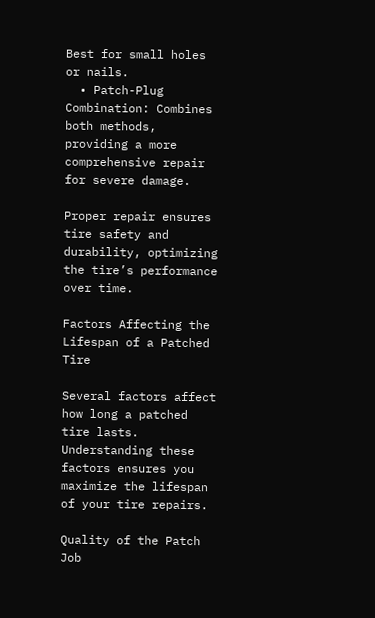Best for small holes or nails.
  • Patch-Plug Combination: Combines both methods, providing a more comprehensive repair for severe damage.

Proper repair ensures tire safety and durability, optimizing the tire’s performance over time.

Factors Affecting the Lifespan of a Patched Tire

Several factors affect how long a patched tire lasts. Understanding these factors ensures you maximize the lifespan of your tire repairs.

Quality of the Patch Job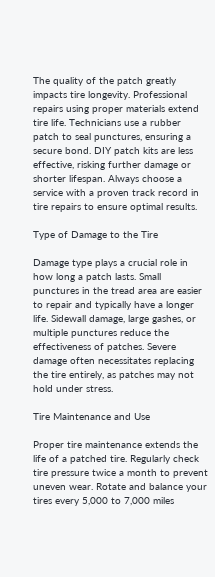The quality of the patch greatly impacts tire longevity. Professional repairs using proper materials extend tire life. Technicians use a rubber patch to seal punctures, ensuring a secure bond. DIY patch kits are less effective, risking further damage or shorter lifespan. Always choose a service with a proven track record in tire repairs to ensure optimal results.

Type of Damage to the Tire

Damage type plays a crucial role in how long a patch lasts. Small punctures in the tread area are easier to repair and typically have a longer life. Sidewall damage, large gashes, or multiple punctures reduce the effectiveness of patches. Severe damage often necessitates replacing the tire entirely, as patches may not hold under stress.

Tire Maintenance and Use

Proper tire maintenance extends the life of a patched tire. Regularly check tire pressure twice a month to prevent uneven wear. Rotate and balance your tires every 5,000 to 7,000 miles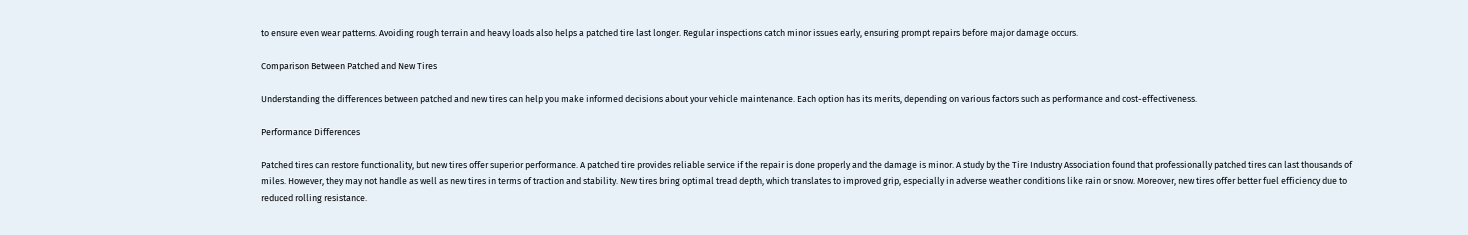to ensure even wear patterns. Avoiding rough terrain and heavy loads also helps a patched tire last longer. Regular inspections catch minor issues early, ensuring prompt repairs before major damage occurs.

Comparison Between Patched and New Tires

Understanding the differences between patched and new tires can help you make informed decisions about your vehicle maintenance. Each option has its merits, depending on various factors such as performance and cost-effectiveness.

Performance Differences

Patched tires can restore functionality, but new tires offer superior performance. A patched tire provides reliable service if the repair is done properly and the damage is minor. A study by the Tire Industry Association found that professionally patched tires can last thousands of miles. However, they may not handle as well as new tires in terms of traction and stability. New tires bring optimal tread depth, which translates to improved grip, especially in adverse weather conditions like rain or snow. Moreover, new tires offer better fuel efficiency due to reduced rolling resistance.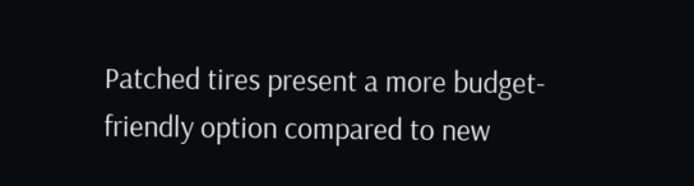Patched tires present a more budget-friendly option compared to new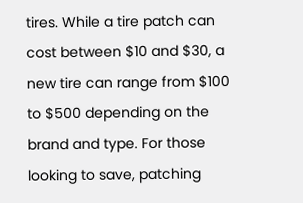tires. While a tire patch can cost between $10 and $30, a new tire can range from $100 to $500 depending on the brand and type. For those looking to save, patching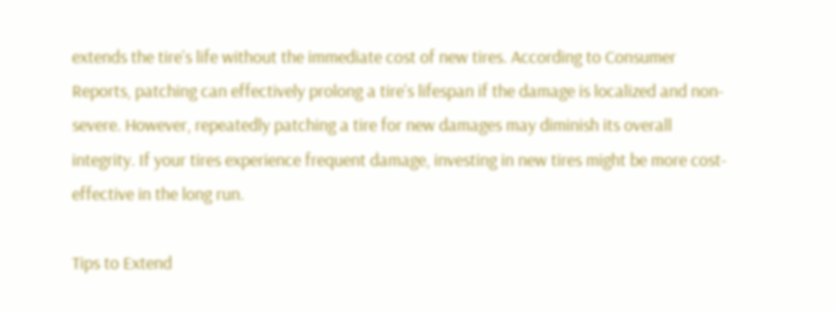extends the tire’s life without the immediate cost of new tires. According to Consumer Reports, patching can effectively prolong a tire’s lifespan if the damage is localized and non-severe. However, repeatedly patching a tire for new damages may diminish its overall integrity. If your tires experience frequent damage, investing in new tires might be more cost-effective in the long run.

Tips to Extend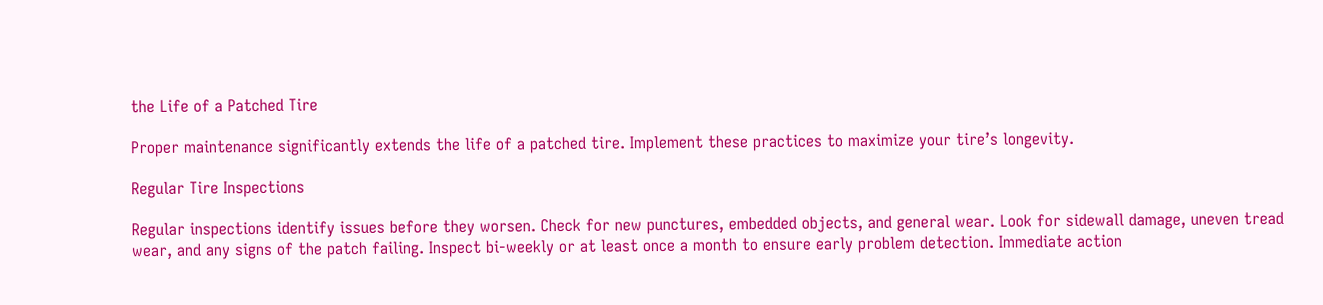the Life of a Patched Tire

Proper maintenance significantly extends the life of a patched tire. Implement these practices to maximize your tire’s longevity.

Regular Tire Inspections

Regular inspections identify issues before they worsen. Check for new punctures, embedded objects, and general wear. Look for sidewall damage, uneven tread wear, and any signs of the patch failing. Inspect bi-weekly or at least once a month to ensure early problem detection. Immediate action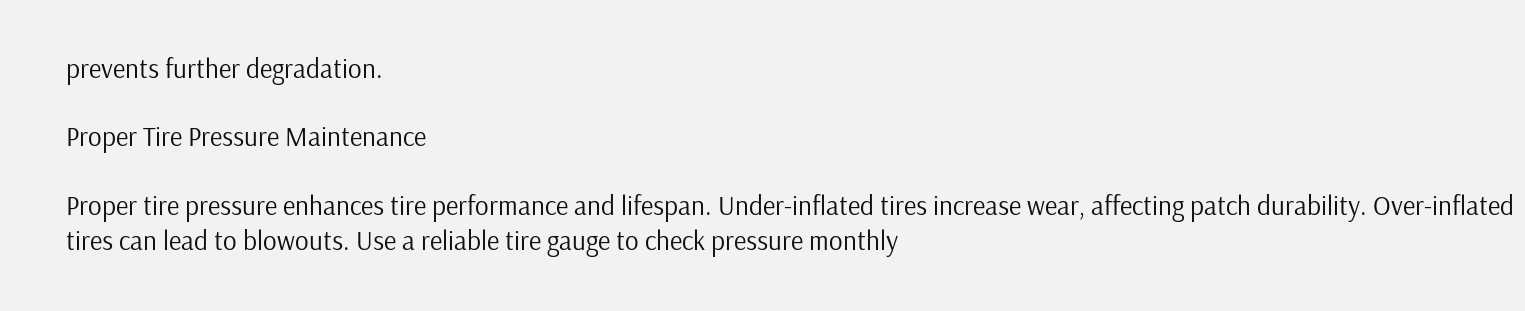prevents further degradation.

Proper Tire Pressure Maintenance

Proper tire pressure enhances tire performance and lifespan. Under-inflated tires increase wear, affecting patch durability. Over-inflated tires can lead to blowouts. Use a reliable tire gauge to check pressure monthly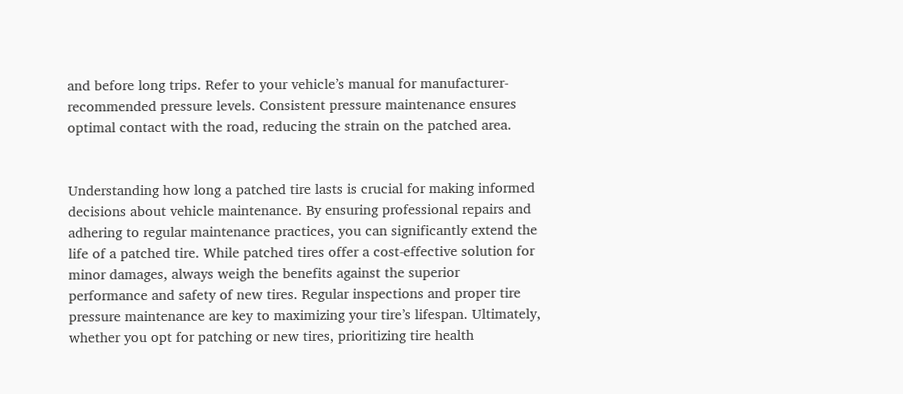and before long trips. Refer to your vehicle’s manual for manufacturer-recommended pressure levels. Consistent pressure maintenance ensures optimal contact with the road, reducing the strain on the patched area.


Understanding how long a patched tire lasts is crucial for making informed decisions about vehicle maintenance. By ensuring professional repairs and adhering to regular maintenance practices, you can significantly extend the life of a patched tire. While patched tires offer a cost-effective solution for minor damages, always weigh the benefits against the superior performance and safety of new tires. Regular inspections and proper tire pressure maintenance are key to maximizing your tire’s lifespan. Ultimately, whether you opt for patching or new tires, prioritizing tire health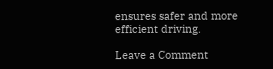ensures safer and more efficient driving.

Leave a Comment